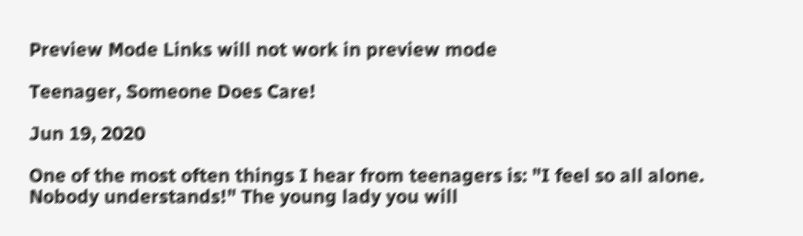Preview Mode Links will not work in preview mode

Teenager, Someone Does Care!

Jun 19, 2020

One of the most often things I hear from teenagers is: "I feel so all alone. Nobody understands!" The young lady you will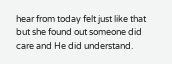hear from today felt just like that but she found out someone did care and He did understand.